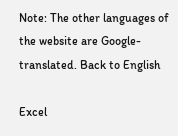Note: The other languages of the website are Google-translated. Back to English

Excel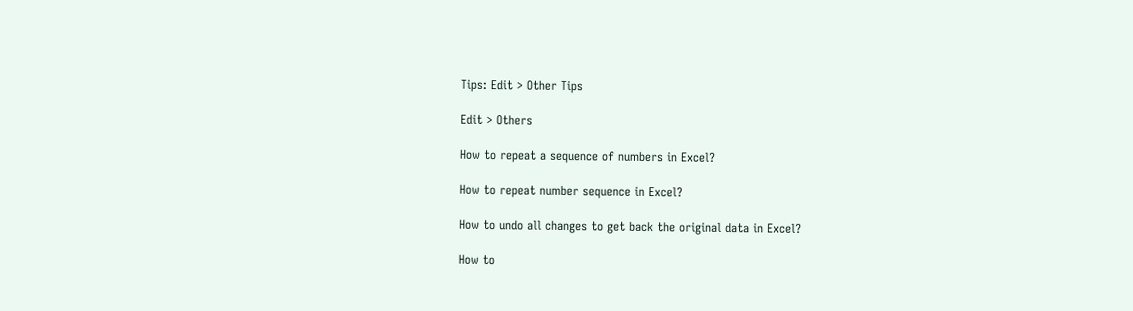Tips: Edit > Other Tips

Edit > Others

How to repeat a sequence of numbers in Excel?

How to repeat number sequence in Excel?

How to undo all changes to get back the original data in Excel?

How to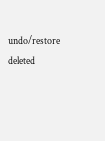undo/restore deleted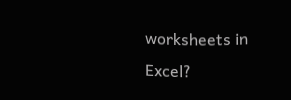worksheets in Excel?